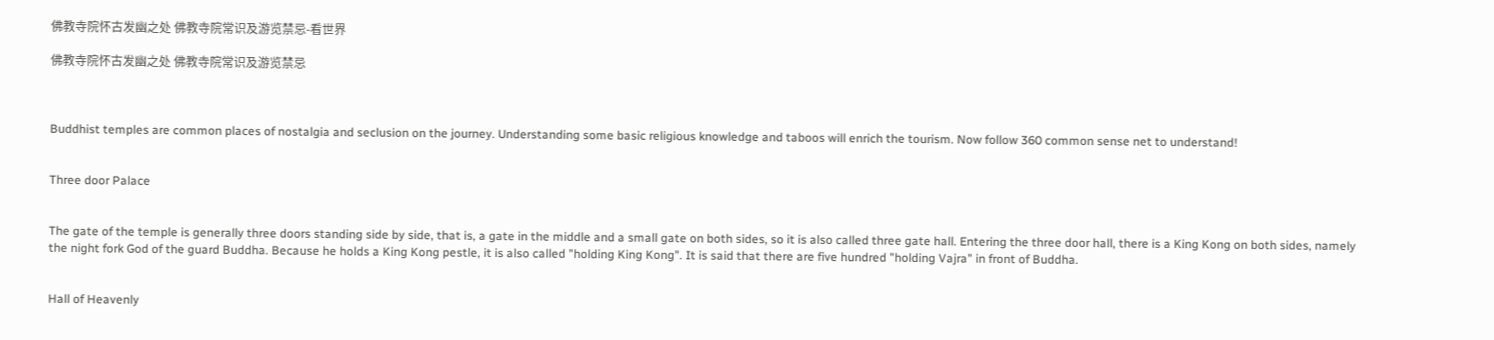佛教寺院怀古发幽之处 佛教寺院常识及游览禁忌-看世界

佛教寺院怀古发幽之处 佛教寺院常识及游览禁忌



Buddhist temples are common places of nostalgia and seclusion on the journey. Understanding some basic religious knowledge and taboos will enrich the tourism. Now follow 360 common sense net to understand!


Three door Palace


The gate of the temple is generally three doors standing side by side, that is, a gate in the middle and a small gate on both sides, so it is also called three gate hall. Entering the three door hall, there is a King Kong on both sides, namely the night fork God of the guard Buddha. Because he holds a King Kong pestle, it is also called "holding King Kong". It is said that there are five hundred "holding Vajra" in front of Buddha.


Hall of Heavenly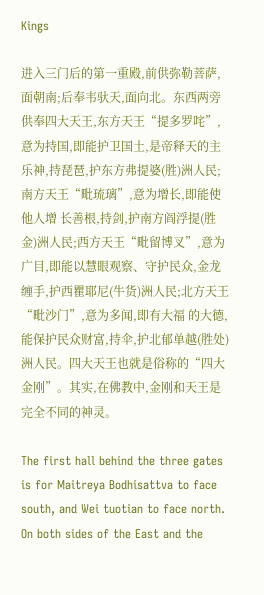Kings

进入三门后的第一重殿,前供弥勒菩萨,面朝南;后奉韦驮天,面向北。东西两旁供奉四大天王,东方天王“提多罗咤”,意为持国,即能护卫国土,是帝释天的主乐神,持琵琶,护东方弗提婆(胜)洲人民;南方天王“毗琉璃”,意为增长,即能使他人增 长善根,持剑,护南方阎浮提(胜金)洲人民;西方天王“毗留博叉”,意为广目,即能以慧眼观察、守护民众,金龙缠手,护西瞿耶尼(牛货)洲人民;北方天王“毗沙门”,意为多闻,即有大福 的大德,能保护民众财富,持伞,护北郁单越(胜处)洲人民。四大天王也就是俗称的“四大金刚”。其实,在佛教中,金刚和天王是完全不同的神灵。

The first hall behind the three gates is for Maitreya Bodhisattva to face south, and Wei tuotian to face north. On both sides of the East and the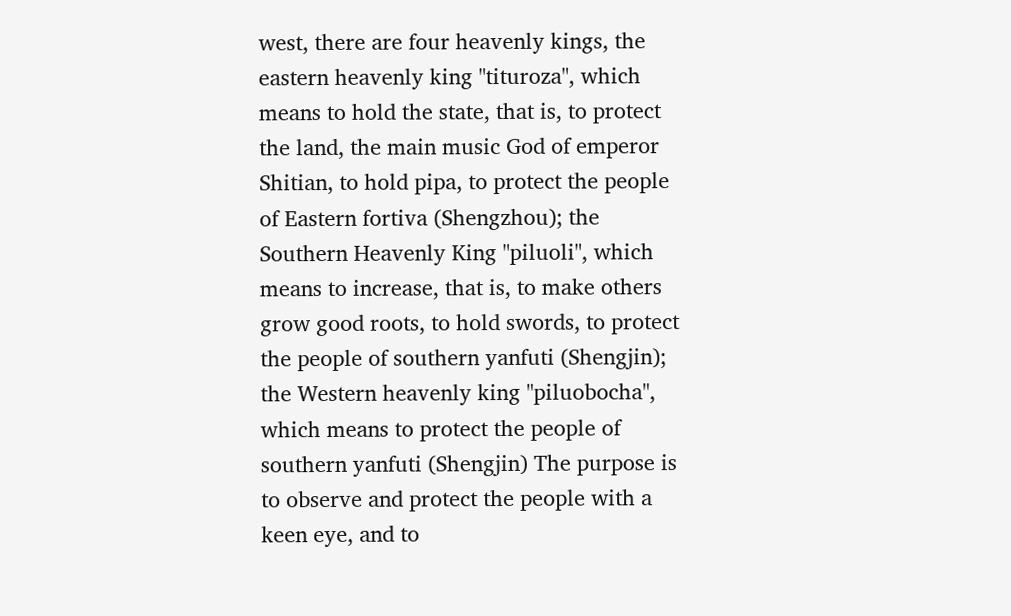west, there are four heavenly kings, the eastern heavenly king "tituroza", which means to hold the state, that is, to protect the land, the main music God of emperor Shitian, to hold pipa, to protect the people of Eastern fortiva (Shengzhou); the Southern Heavenly King "piluoli", which means to increase, that is, to make others grow good roots, to hold swords, to protect the people of southern yanfuti (Shengjin); the Western heavenly king "piluobocha", which means to protect the people of southern yanfuti (Shengjin) The purpose is to observe and protect the people with a keen eye, and to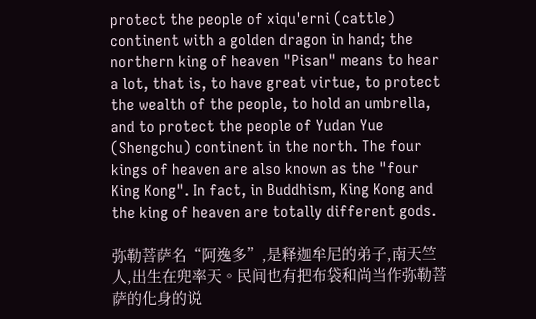protect the people of xiqu'erni (cattle) continent with a golden dragon in hand; the northern king of heaven "Pisan" means to hear a lot, that is, to have great virtue, to protect the wealth of the people, to hold an umbrella, and to protect the people of Yudan Yue (Shengchu) continent in the north. The four kings of heaven are also known as the "four King Kong". In fact, in Buddhism, King Kong and the king of heaven are totally different gods.

弥勒菩萨名“阿逸多”,是释迦牟尼的弟子,南天竺人,出生在兜率天。民间也有把布袋和尚当作弥勒菩萨的化身的说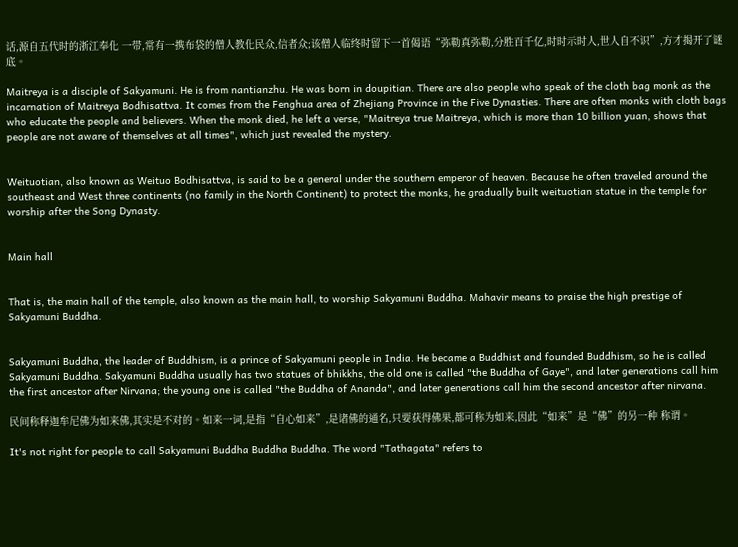话,源自五代时的浙江奉化 一带,常有一携布袋的僧人教化民众,信者众;该僧人临终时留下一首偈语“弥勒真弥勒,分胜百千亿,时时示时人,世人自不识”,方才揭开了谜底。

Maitreya is a disciple of Sakyamuni. He is from nantianzhu. He was born in doupitian. There are also people who speak of the cloth bag monk as the incarnation of Maitreya Bodhisattva. It comes from the Fenghua area of Zhejiang Province in the Five Dynasties. There are often monks with cloth bags who educate the people and believers. When the monk died, he left a verse, "Maitreya true Maitreya, which is more than 10 billion yuan, shows that people are not aware of themselves at all times", which just revealed the mystery.


Weituotian, also known as Weituo Bodhisattva, is said to be a general under the southern emperor of heaven. Because he often traveled around the southeast and West three continents (no family in the North Continent) to protect the monks, he gradually built weituotian statue in the temple for worship after the Song Dynasty.


Main hall


That is, the main hall of the temple, also known as the main hall, to worship Sakyamuni Buddha. Mahavir means to praise the high prestige of Sakyamuni Buddha.


Sakyamuni Buddha, the leader of Buddhism, is a prince of Sakyamuni people in India. He became a Buddhist and founded Buddhism, so he is called Sakyamuni Buddha. Sakyamuni Buddha usually has two statues of bhikkhs, the old one is called "the Buddha of Gaye", and later generations call him the first ancestor after Nirvana; the young one is called "the Buddha of Ananda", and later generations call him the second ancestor after nirvana.

民间称释迦牟尼佛为如来佛,其实是不对的。如来一词,是指“自心如来”,是诸佛的通名,只要获得佛果,都可称为如来,因此“如来”是“佛”的另一种 称谓。

It's not right for people to call Sakyamuni Buddha Buddha Buddha. The word "Tathagata" refers to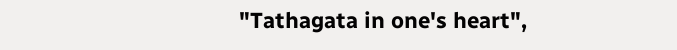"Tathagata in one's heart",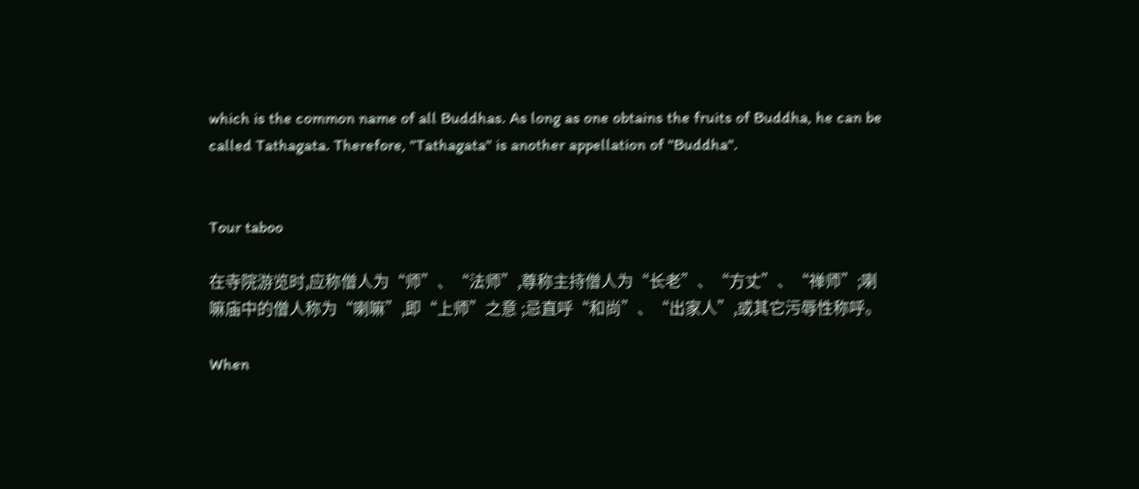which is the common name of all Buddhas. As long as one obtains the fruits of Buddha, he can be called Tathagata. Therefore, "Tathagata" is another appellation of "Buddha".


Tour taboo

在寺院游览时,应称僧人为“师”、“法师”,尊称主持僧人为“长老”、“方丈”、“禅师”;喇嘛庙中的僧人称为“喇嘛”,即“上师”之意 ;忌直呼“和尚”、“出家人”,或其它污辱性称呼。

When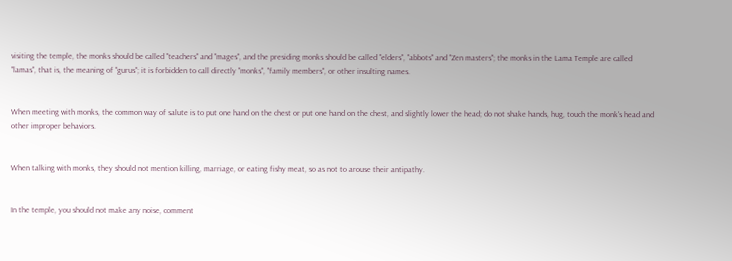visiting the temple, the monks should be called "teachers" and "mages", and the presiding monks should be called "elders", "abbots" and "Zen masters"; the monks in the Lama Temple are called "lamas", that is, the meaning of "gurus"; it is forbidden to call directly "monks", "family members", or other insulting names.


When meeting with monks, the common way of salute is to put one hand on the chest or put one hand on the chest, and slightly lower the head; do not shake hands, hug, touch the monk's head and other improper behaviors.


When talking with monks, they should not mention killing, marriage, or eating fishy meat, so as not to arouse their antipathy.


In the temple, you should not make any noise, comment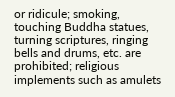or ridicule; smoking, touching Buddha statues, turning scriptures, ringing bells and drums, etc. are prohibited; religious implements such as amulets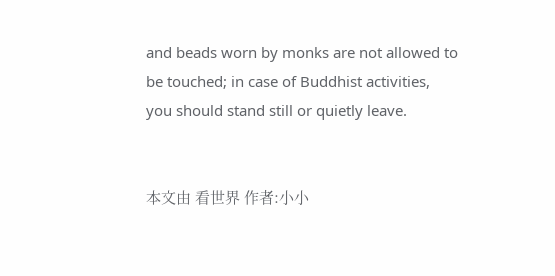and beads worn by monks are not allowed to be touched; in case of Buddhist activities, you should stand still or quietly leave.


本文由 看世界 作者:小小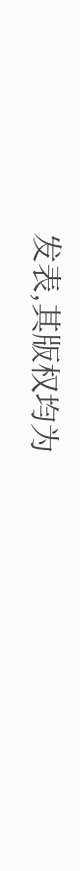发表,其版权均为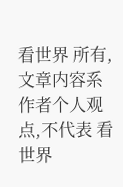看世界 所有,文章内容系作者个人观点,不代表 看世界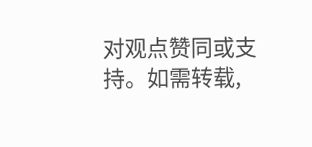对观点赞同或支持。如需转载,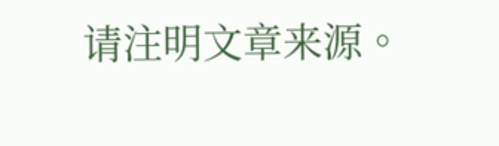请注明文章来源。